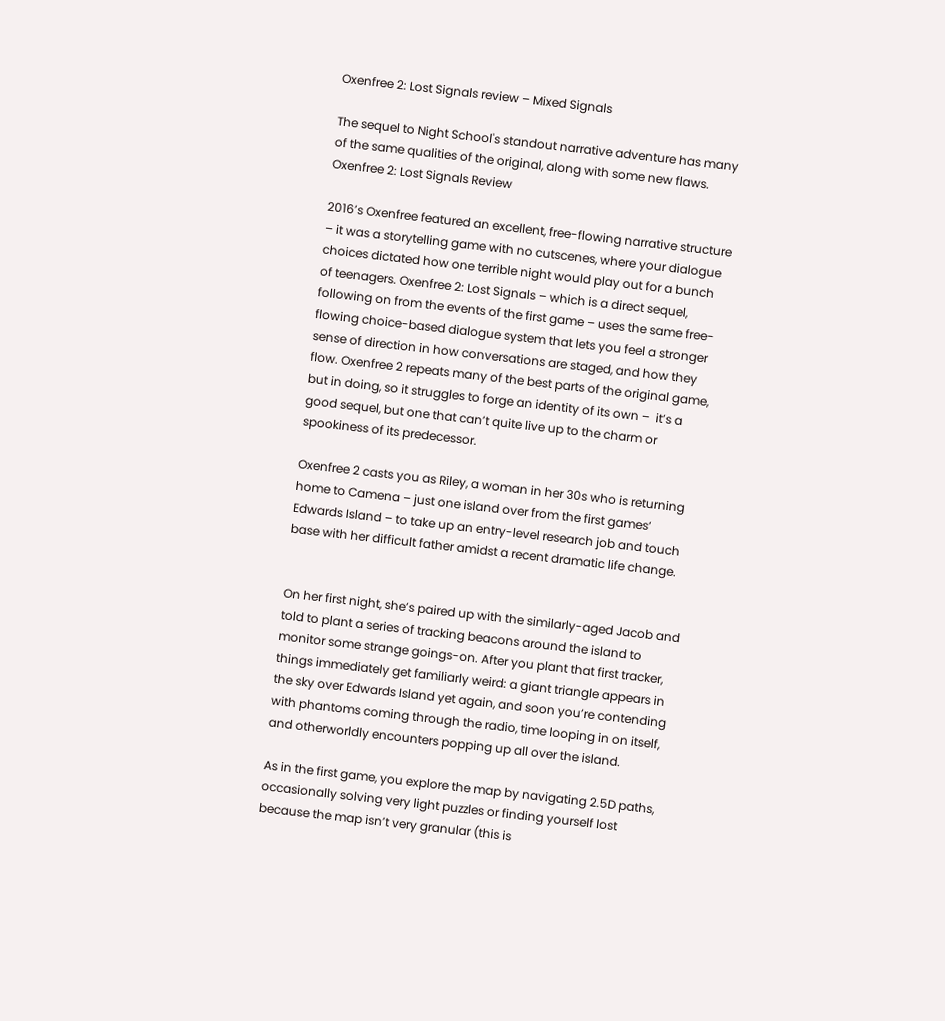Oxenfree 2: Lost Signals review – Mixed Signals

The sequel to Night School's standout narrative adventure has many of the same qualities of the original, along with some new flaws.
Oxenfree 2: Lost Signals Review

2016’s Oxenfree featured an excellent, free-flowing narrative structure – it was a storytelling game with no cutscenes, where your dialogue choices dictated how one terrible night would play out for a bunch of teenagers. Oxenfree 2: Lost Signals – which is a direct sequel, following on from the events of the first game – uses the same free-flowing choice-based dialogue system that lets you feel a stronger sense of direction in how conversations are staged, and how they flow. Oxenfree 2 repeats many of the best parts of the original game, but in doing, so it struggles to forge an identity of its own –  it’s a good sequel, but one that can’t quite live up to the charm or spookiness of its predecessor.

Oxenfree 2 casts you as Riley, a woman in her 30s who is returning home to Camena – just one island over from the first games’ Edwards Island – to take up an entry-level research job and touch base with her difficult father amidst a recent dramatic life change.


On her first night, she’s paired up with the similarly-aged Jacob and told to plant a series of tracking beacons around the island to monitor some strange goings-on. After you plant that first tracker, things immediately get familiarly weird: a giant triangle appears in the sky over Edwards Island yet again, and soon you’re contending with phantoms coming through the radio, time looping in on itself, and otherworldly encounters popping up all over the island.

As in the first game, you explore the map by navigating 2.5D paths, occasionally solving very light puzzles or finding yourself lost because the map isn’t very granular (this is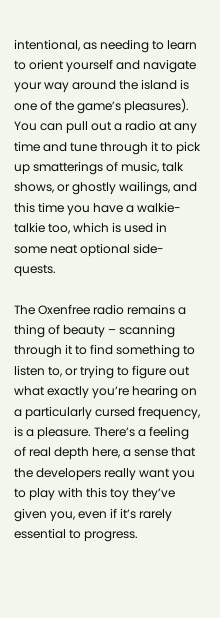intentional, as needing to learn to orient yourself and navigate your way around the island is one of the game’s pleasures). You can pull out a radio at any time and tune through it to pick up smatterings of music, talk shows, or ghostly wailings, and this time you have a walkie-talkie too, which is used in some neat optional side-quests.

The Oxenfree radio remains a thing of beauty – scanning through it to find something to listen to, or trying to figure out what exactly you’re hearing on a particularly cursed frequency, is a pleasure. There’s a feeling of real depth here, a sense that the developers really want you to play with this toy they’ve given you, even if it’s rarely essential to progress.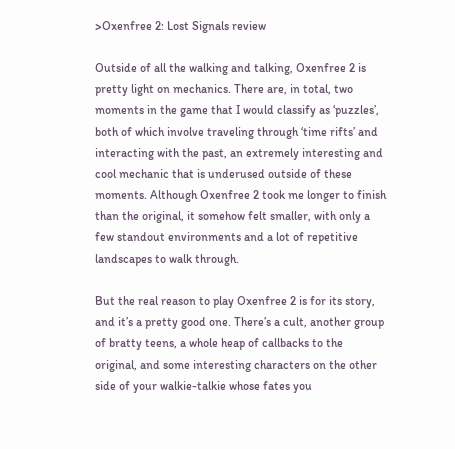>Oxenfree 2: Lost Signals review

Outside of all the walking and talking, Oxenfree 2 is pretty light on mechanics. There are, in total, two moments in the game that I would classify as ‘puzzles’, both of which involve traveling through ‘time rifts’ and interacting with the past, an extremely interesting and cool mechanic that is underused outside of these moments. Although Oxenfree 2 took me longer to finish than the original, it somehow felt smaller, with only a few standout environments and a lot of repetitive landscapes to walk through.

But the real reason to play Oxenfree 2 is for its story, and it’s a pretty good one. There’s a cult, another group of bratty teens, a whole heap of callbacks to the original, and some interesting characters on the other side of your walkie-talkie whose fates you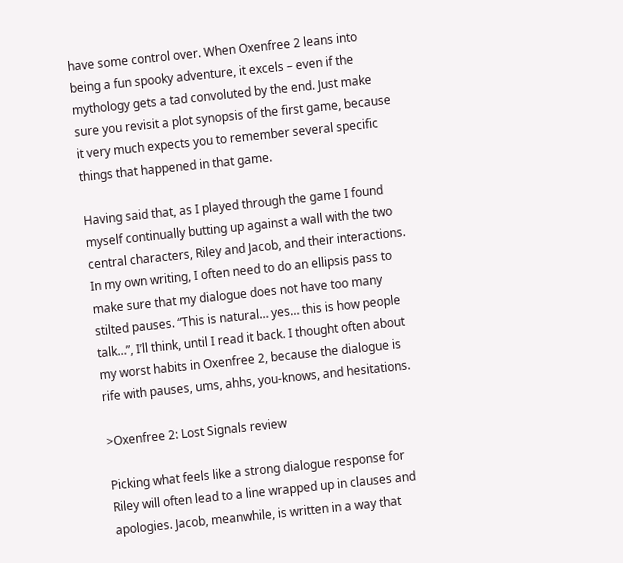have some control over. When Oxenfree 2 leans into being a fun spooky adventure, it excels – even if the mythology gets a tad convoluted by the end. Just make sure you revisit a plot synopsis of the first game, because it very much expects you to remember several specific things that happened in that game.

Having said that, as I played through the game I found myself continually butting up against a wall with the two central characters, Riley and Jacob, and their interactions. In my own writing, I often need to do an ellipsis pass to make sure that my dialogue does not have too many stilted pauses. “This is natural… yes… this is how people talk…”, I’ll think, until I read it back. I thought often about my worst habits in Oxenfree 2, because the dialogue is rife with pauses, ums, ahhs, you-knows, and hesitations.

>Oxenfree 2: Lost Signals review

Picking what feels like a strong dialogue response for Riley will often lead to a line wrapped up in clauses and apologies. Jacob, meanwhile, is written in a way that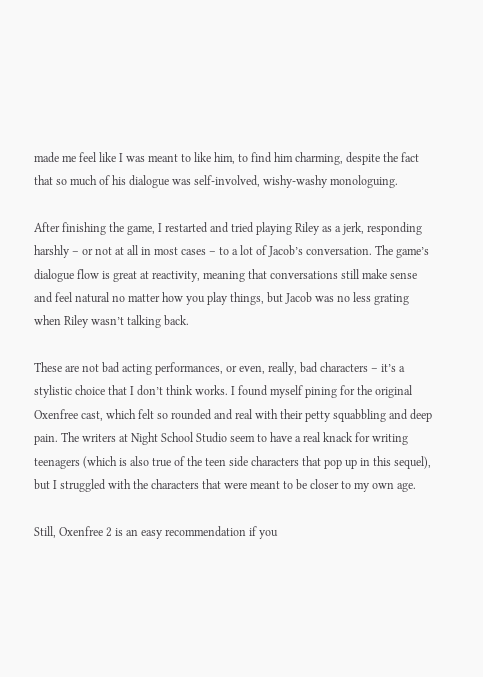made me feel like I was meant to like him, to find him charming, despite the fact that so much of his dialogue was self-involved, wishy-washy monologuing.

After finishing the game, I restarted and tried playing Riley as a jerk, responding harshly – or not at all in most cases – to a lot of Jacob’s conversation. The game’s dialogue flow is great at reactivity, meaning that conversations still make sense and feel natural no matter how you play things, but Jacob was no less grating when Riley wasn’t talking back.

These are not bad acting performances, or even, really, bad characters – it’s a stylistic choice that I don’t think works. I found myself pining for the original Oxenfree cast, which felt so rounded and real with their petty squabbling and deep pain. The writers at Night School Studio seem to have a real knack for writing teenagers (which is also true of the teen side characters that pop up in this sequel), but I struggled with the characters that were meant to be closer to my own age.

Still, Oxenfree 2 is an easy recommendation if you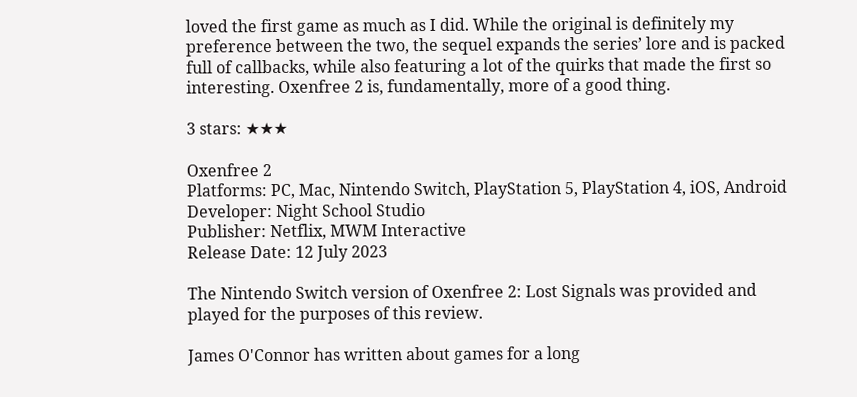loved the first game as much as I did. While the original is definitely my preference between the two, the sequel expands the series’ lore and is packed full of callbacks, while also featuring a lot of the quirks that made the first so interesting. Oxenfree 2 is, fundamentally, more of a good thing.

3 stars: ★★★

Oxenfree 2
Platforms: PC, Mac, Nintendo Switch, PlayStation 5, PlayStation 4, iOS, Android
Developer: Night School Studio
Publisher: Netflix, MWM Interactive
Release Date: 12 July 2023

The Nintendo Switch version of Oxenfree 2: Lost Signals was provided and played for the purposes of this review.

James O'Connor has written about games for a long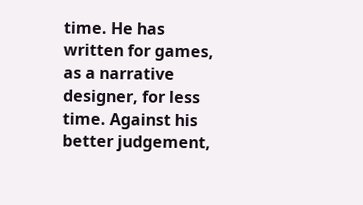time. He has written for games, as a narrative designer, for less time. Against his better judgement,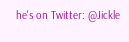he's on Twitter: @Jickle